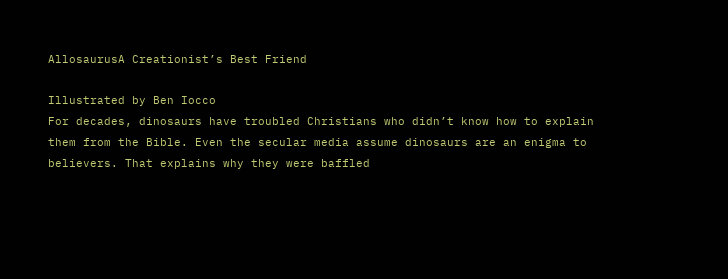AllosaurusA Creationist’s Best Friend

Illustrated by Ben Iocco
For decades, dinosaurs have troubled Christians who didn’t know how to explain them from the Bible. Even the secular media assume dinosaurs are an enigma to believers. That explains why they were baffled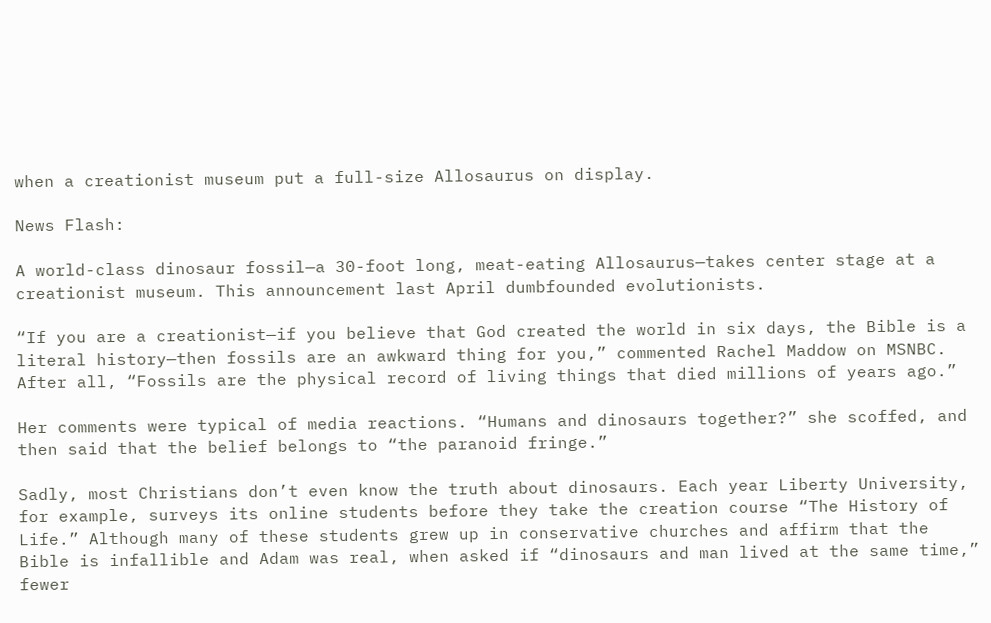when a creationist museum put a full-size Allosaurus on display.

News Flash:

A world-class dinosaur fossil—a 30-foot long, meat-eating Allosaurus—takes center stage at a creationist museum. This announcement last April dumbfounded evolutionists.

“If you are a creationist—if you believe that God created the world in six days, the Bible is a literal history—then fossils are an awkward thing for you,” commented Rachel Maddow on MSNBC. After all, “Fossils are the physical record of living things that died millions of years ago.”

Her comments were typical of media reactions. “Humans and dinosaurs together?” she scoffed, and then said that the belief belongs to “the paranoid fringe.”

Sadly, most Christians don’t even know the truth about dinosaurs. Each year Liberty University, for example, surveys its online students before they take the creation course “The History of Life.” Although many of these students grew up in conservative churches and affirm that the Bible is infallible and Adam was real, when asked if “dinosaurs and man lived at the same time,” fewer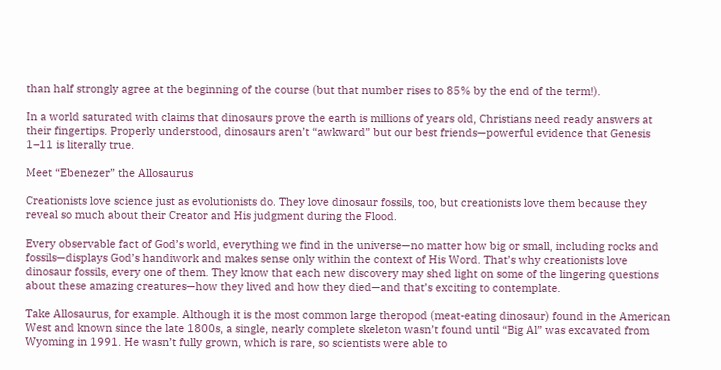than half strongly agree at the beginning of the course (but that number rises to 85% by the end of the term!).

In a world saturated with claims that dinosaurs prove the earth is millions of years old, Christians need ready answers at their fingertips. Properly understood, dinosaurs aren’t “awkward” but our best friends—powerful evidence that Genesis 1–11 is literally true.

Meet “Ebenezer” the Allosaurus

Creationists love science just as evolutionists do. They love dinosaur fossils, too, but creationists love them because they reveal so much about their Creator and His judgment during the Flood.

Every observable fact of God’s world, everything we find in the universe—no matter how big or small, including rocks and fossils—displays God’s handiwork and makes sense only within the context of His Word. That’s why creationists love dinosaur fossils, every one of them. They know that each new discovery may shed light on some of the lingering questions about these amazing creatures—how they lived and how they died—and that’s exciting to contemplate.

Take Allosaurus, for example. Although it is the most common large theropod (meat-eating dinosaur) found in the American West and known since the late 1800s, a single, nearly complete skeleton wasn’t found until “Big Al” was excavated from Wyoming in 1991. He wasn’t fully grown, which is rare, so scientists were able to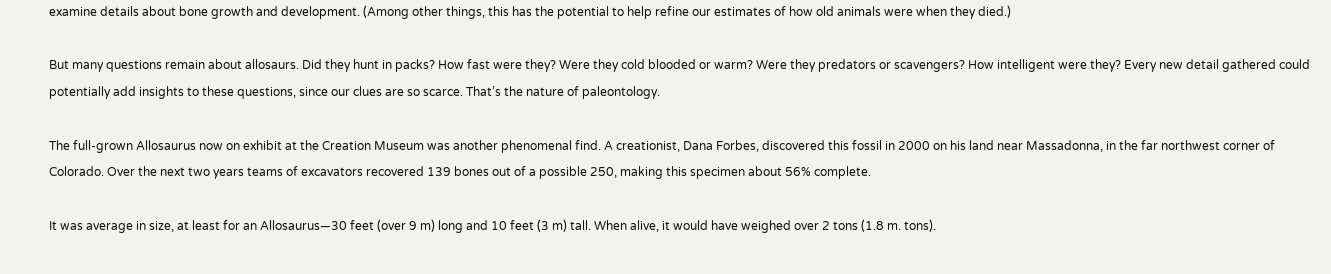examine details about bone growth and development. (Among other things, this has the potential to help refine our estimates of how old animals were when they died.)

But many questions remain about allosaurs. Did they hunt in packs? How fast were they? Were they cold blooded or warm? Were they predators or scavengers? How intelligent were they? Every new detail gathered could potentially add insights to these questions, since our clues are so scarce. That’s the nature of paleontology.

The full-grown Allosaurus now on exhibit at the Creation Museum was another phenomenal find. A creationist, Dana Forbes, discovered this fossil in 2000 on his land near Massadonna, in the far northwest corner of Colorado. Over the next two years teams of excavators recovered 139 bones out of a possible 250, making this specimen about 56% complete.

It was average in size, at least for an Allosaurus—30 feet (over 9 m) long and 10 feet (3 m) tall. When alive, it would have weighed over 2 tons (1.8 m. tons).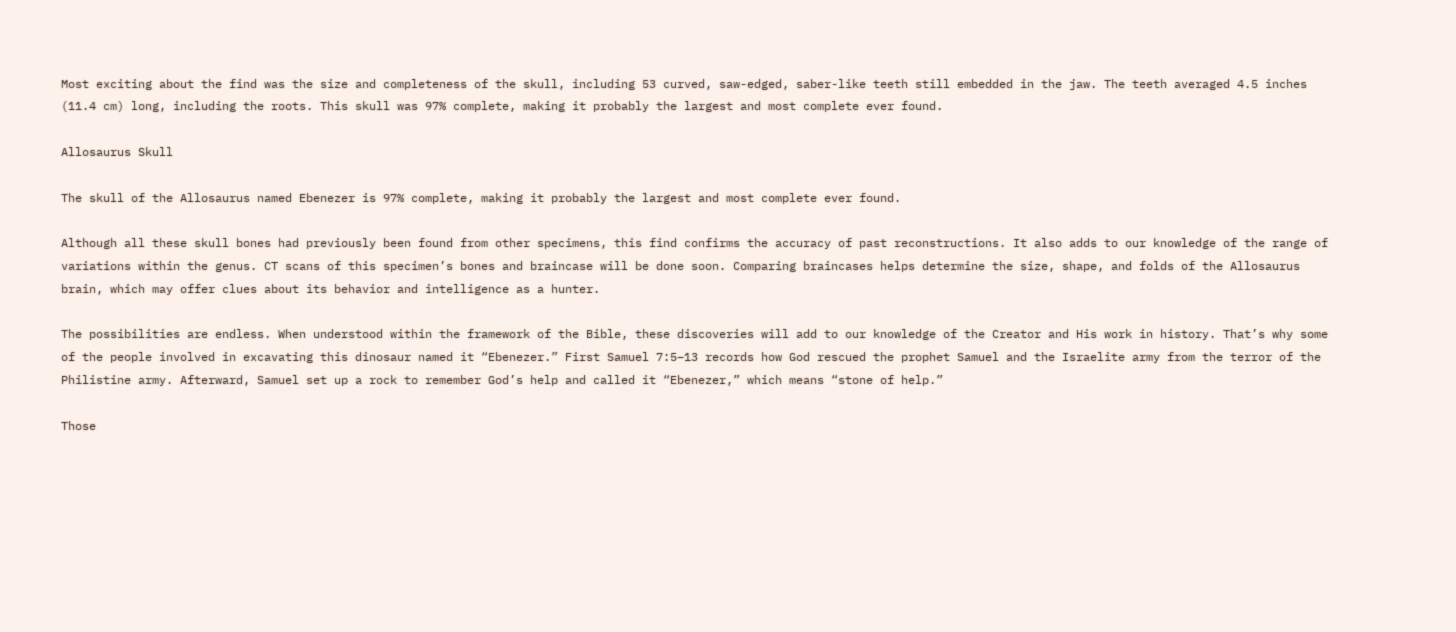Most exciting about the find was the size and completeness of the skull, including 53 curved, saw-edged, saber-like teeth still embedded in the jaw. The teeth averaged 4.5 inches (11.4 cm) long, including the roots. This skull was 97% complete, making it probably the largest and most complete ever found.

Allosaurus Skull

The skull of the Allosaurus named Ebenezer is 97% complete, making it probably the largest and most complete ever found.

Although all these skull bones had previously been found from other specimens, this find confirms the accuracy of past reconstructions. It also adds to our knowledge of the range of variations within the genus. CT scans of this specimen’s bones and braincase will be done soon. Comparing braincases helps determine the size, shape, and folds of the Allosaurus brain, which may offer clues about its behavior and intelligence as a hunter.

The possibilities are endless. When understood within the framework of the Bible, these discoveries will add to our knowledge of the Creator and His work in history. That’s why some of the people involved in excavating this dinosaur named it “Ebenezer.” First Samuel 7:5–13 records how God rescued the prophet Samuel and the Israelite army from the terror of the Philistine army. Afterward, Samuel set up a rock to remember God’s help and called it “Ebenezer,” which means “stone of help.”

Those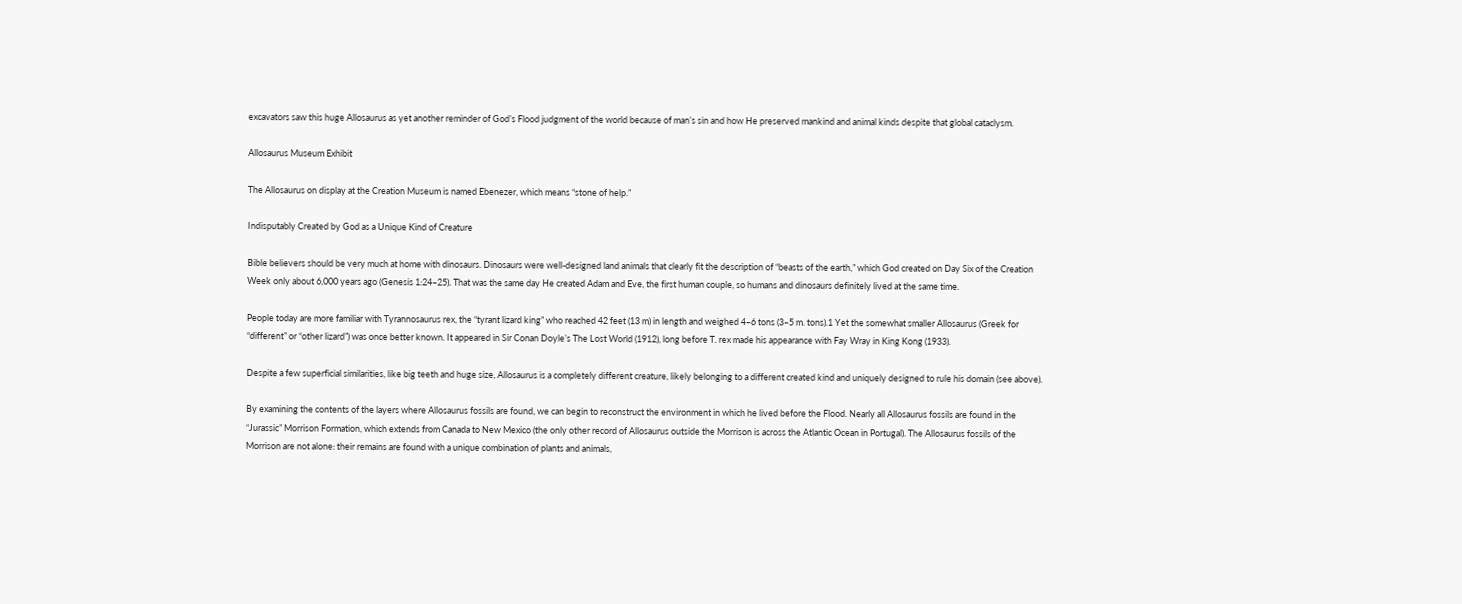excavators saw this huge Allosaurus as yet another reminder of God’s Flood judgment of the world because of man’s sin and how He preserved mankind and animal kinds despite that global cataclysm.

Allosaurus Museum Exhibit

The Allosaurus on display at the Creation Museum is named Ebenezer, which means “stone of help.”

Indisputably Created by God as a Unique Kind of Creature

Bible believers should be very much at home with dinosaurs. Dinosaurs were well-designed land animals that clearly fit the description of “beasts of the earth,” which God created on Day Six of the Creation Week only about 6,000 years ago (Genesis 1:24–25). That was the same day He created Adam and Eve, the first human couple, so humans and dinosaurs definitely lived at the same time.

People today are more familiar with Tyrannosaurus rex, the “tyrant lizard king” who reached 42 feet (13 m) in length and weighed 4–6 tons (3–5 m. tons).1 Yet the somewhat smaller Allosaurus (Greek for “different” or “other lizard”) was once better known. It appeared in Sir Conan Doyle’s The Lost World (1912), long before T. rex made his appearance with Fay Wray in King Kong (1933).

Despite a few superficial similarities, like big teeth and huge size, Allosaurus is a completely different creature, likely belonging to a different created kind and uniquely designed to rule his domain (see above).

By examining the contents of the layers where Allosaurus fossils are found, we can begin to reconstruct the environment in which he lived before the Flood. Nearly all Allosaurus fossils are found in the “Jurassic” Morrison Formation, which extends from Canada to New Mexico (the only other record of Allosaurus outside the Morrison is across the Atlantic Ocean in Portugal). The Allosaurus fossils of the Morrison are not alone: their remains are found with a unique combination of plants and animals,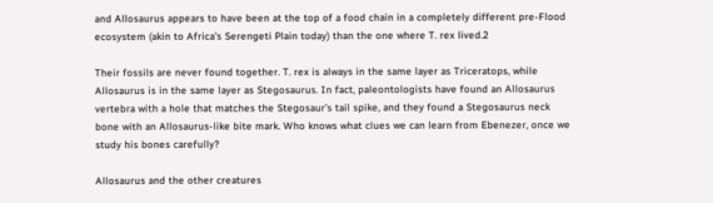and Allosaurus appears to have been at the top of a food chain in a completely different pre-Flood ecosystem (akin to Africa’s Serengeti Plain today) than the one where T. rex lived.2

Their fossils are never found together. T. rex is always in the same layer as Triceratops, while Allosaurus is in the same layer as Stegosaurus. In fact, paleontologists have found an Allosaurus vertebra with a hole that matches the Stegosaur’s tail spike, and they found a Stegosaurus neck bone with an Allosaurus-like bite mark. Who knows what clues we can learn from Ebenezer, once we study his bones carefully?

Allosaurus and the other creatures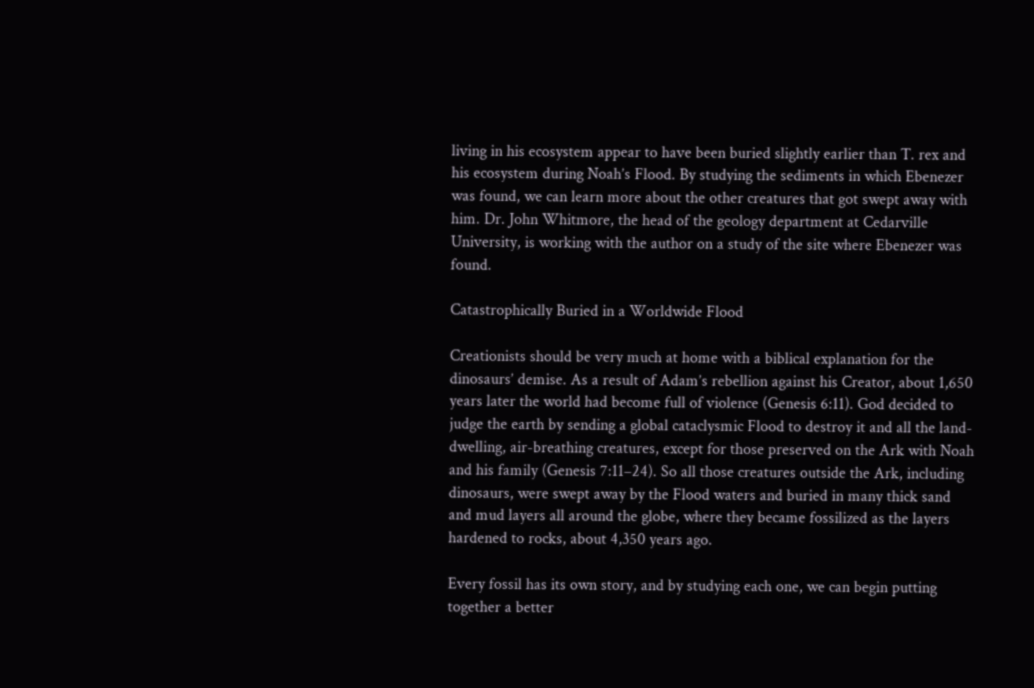living in his ecosystem appear to have been buried slightly earlier than T. rex and his ecosystem during Noah’s Flood. By studying the sediments in which Ebenezer was found, we can learn more about the other creatures that got swept away with him. Dr. John Whitmore, the head of the geology department at Cedarville University, is working with the author on a study of the site where Ebenezer was found.

Catastrophically Buried in a Worldwide Flood

Creationists should be very much at home with a biblical explanation for the dinosaurs’ demise. As a result of Adam’s rebellion against his Creator, about 1,650 years later the world had become full of violence (Genesis 6:11). God decided to judge the earth by sending a global cataclysmic Flood to destroy it and all the land-dwelling, air-breathing creatures, except for those preserved on the Ark with Noah and his family (Genesis 7:11–24). So all those creatures outside the Ark, including dinosaurs, were swept away by the Flood waters and buried in many thick sand and mud layers all around the globe, where they became fossilized as the layers hardened to rocks, about 4,350 years ago.

Every fossil has its own story, and by studying each one, we can begin putting together a better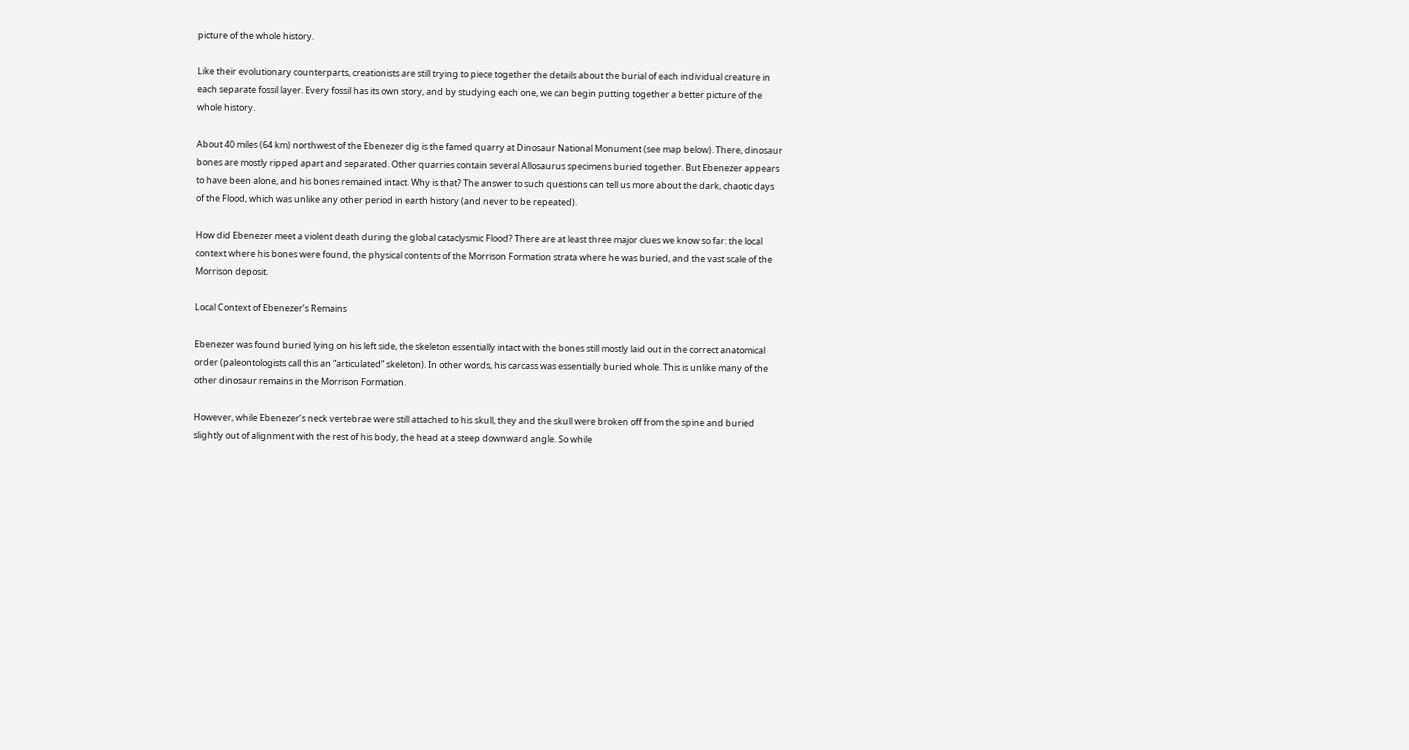picture of the whole history.

Like their evolutionary counterparts, creationists are still trying to piece together the details about the burial of each individual creature in each separate fossil layer. Every fossil has its own story, and by studying each one, we can begin putting together a better picture of the whole history.

About 40 miles (64 km) northwest of the Ebenezer dig is the famed quarry at Dinosaur National Monument (see map below). There, dinosaur bones are mostly ripped apart and separated. Other quarries contain several Allosaurus specimens buried together. But Ebenezer appears to have been alone, and his bones remained intact. Why is that? The answer to such questions can tell us more about the dark, chaotic days of the Flood, which was unlike any other period in earth history (and never to be repeated).

How did Ebenezer meet a violent death during the global cataclysmic Flood? There are at least three major clues we know so far: the local context where his bones were found, the physical contents of the Morrison Formation strata where he was buried, and the vast scale of the Morrison deposit.

Local Context of Ebenezer’s Remains

Ebenezer was found buried lying on his left side, the skeleton essentially intact with the bones still mostly laid out in the correct anatomical order (paleontologists call this an “articulated” skeleton). In other words, his carcass was essentially buried whole. This is unlike many of the other dinosaur remains in the Morrison Formation.

However, while Ebenezer’s neck vertebrae were still attached to his skull, they and the skull were broken off from the spine and buried slightly out of alignment with the rest of his body, the head at a steep downward angle. So while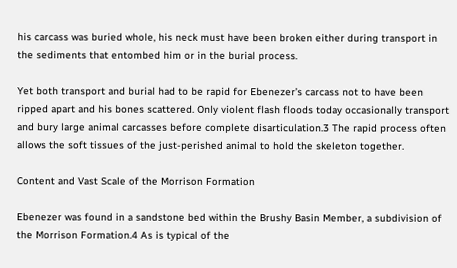his carcass was buried whole, his neck must have been broken either during transport in the sediments that entombed him or in the burial process.

Yet both transport and burial had to be rapid for Ebenezer’s carcass not to have been ripped apart and his bones scattered. Only violent flash floods today occasionally transport and bury large animal carcasses before complete disarticulation.3 The rapid process often allows the soft tissues of the just-perished animal to hold the skeleton together.

Content and Vast Scale of the Morrison Formation

Ebenezer was found in a sandstone bed within the Brushy Basin Member, a subdivision of the Morrison Formation.4 As is typical of the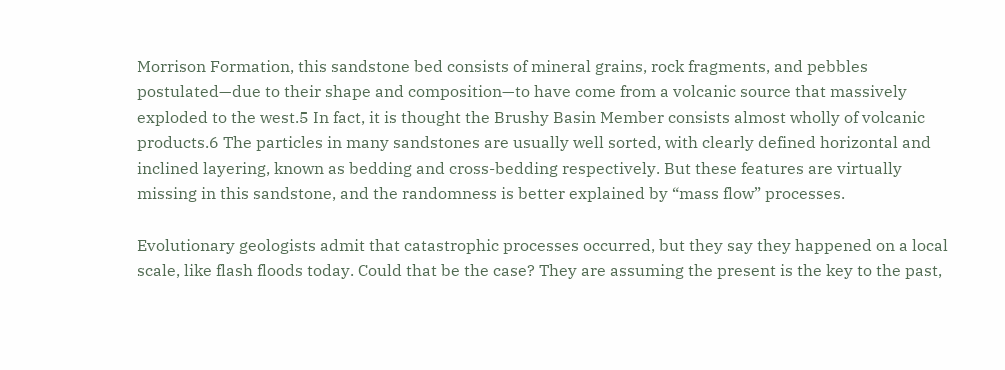Morrison Formation, this sandstone bed consists of mineral grains, rock fragments, and pebbles postulated—due to their shape and composition—to have come from a volcanic source that massively exploded to the west.5 In fact, it is thought the Brushy Basin Member consists almost wholly of volcanic products.6 The particles in many sandstones are usually well sorted, with clearly defined horizontal and inclined layering, known as bedding and cross-bedding respectively. But these features are virtually missing in this sandstone, and the randomness is better explained by “mass flow” processes.

Evolutionary geologists admit that catastrophic processes occurred, but they say they happened on a local scale, like flash floods today. Could that be the case? They are assuming the present is the key to the past,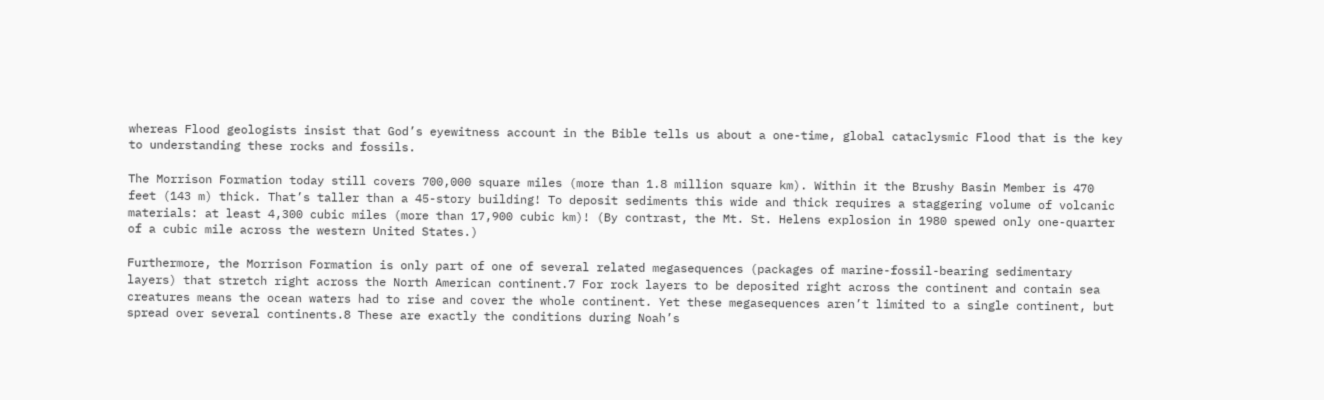whereas Flood geologists insist that God’s eyewitness account in the Bible tells us about a one-time, global cataclysmic Flood that is the key to understanding these rocks and fossils.

The Morrison Formation today still covers 700,000 square miles (more than 1.8 million square km). Within it the Brushy Basin Member is 470 feet (143 m) thick. That’s taller than a 45-story building! To deposit sediments this wide and thick requires a staggering volume of volcanic materials: at least 4,300 cubic miles (more than 17,900 cubic km)! (By contrast, the Mt. St. Helens explosion in 1980 spewed only one-quarter of a cubic mile across the western United States.)

Furthermore, the Morrison Formation is only part of one of several related megasequences (packages of marine-fossil-bearing sedimentary layers) that stretch right across the North American continent.7 For rock layers to be deposited right across the continent and contain sea creatures means the ocean waters had to rise and cover the whole continent. Yet these megasequences aren’t limited to a single continent, but spread over several continents.8 These are exactly the conditions during Noah’s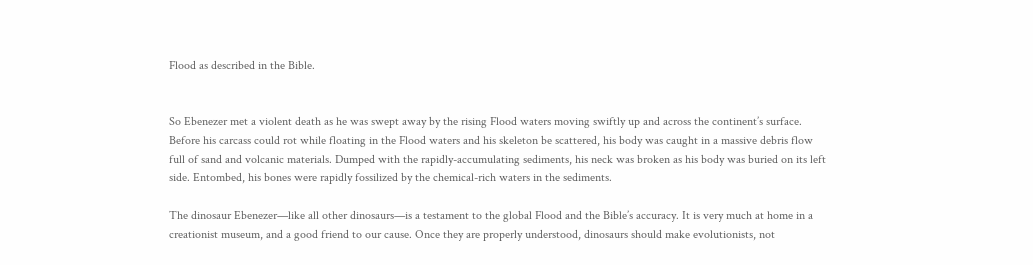Flood as described in the Bible.


So Ebenezer met a violent death as he was swept away by the rising Flood waters moving swiftly up and across the continent’s surface. Before his carcass could rot while floating in the Flood waters and his skeleton be scattered, his body was caught in a massive debris flow full of sand and volcanic materials. Dumped with the rapidly-accumulating sediments, his neck was broken as his body was buried on its left side. Entombed, his bones were rapidly fossilized by the chemical-rich waters in the sediments.

The dinosaur Ebenezer—like all other dinosaurs—is a testament to the global Flood and the Bible’s accuracy. It is very much at home in a creationist museum, and a good friend to our cause. Once they are properly understood, dinosaurs should make evolutionists, not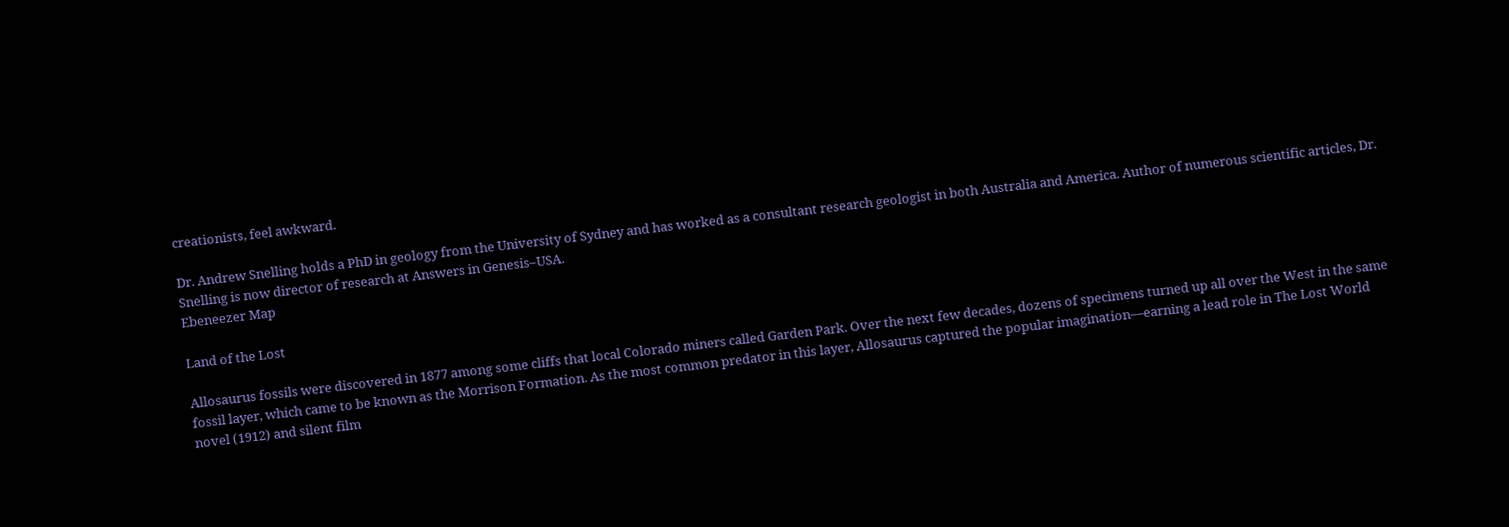creationists, feel awkward.

Dr. Andrew Snelling holds a PhD in geology from the University of Sydney and has worked as a consultant research geologist in both Australia and America. Author of numerous scientific articles, Dr. Snelling is now director of research at Answers in Genesis–USA.
Ebeneezer Map

Land of the Lost

Allosaurus fossils were discovered in 1877 among some cliffs that local Colorado miners called Garden Park. Over the next few decades, dozens of specimens turned up all over the West in the same fossil layer, which came to be known as the Morrison Formation. As the most common predator in this layer, Allosaurus captured the popular imagination—earning a lead role in The Lost World novel (1912) and silent film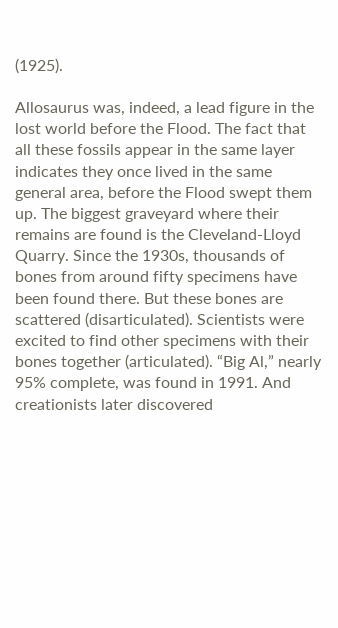(1925).

Allosaurus was, indeed, a lead figure in the lost world before the Flood. The fact that all these fossils appear in the same layer indicates they once lived in the same general area, before the Flood swept them up. The biggest graveyard where their remains are found is the Cleveland-Lloyd Quarry. Since the 1930s, thousands of bones from around fifty specimens have been found there. But these bones are scattered (disarticulated). Scientists were excited to find other specimens with their bones together (articulated). “Big Al,” nearly 95% complete, was found in 1991. And creationists later discovered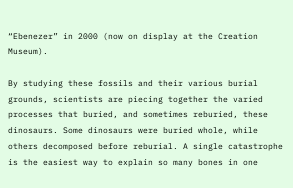“Ebenezer” in 2000 (now on display at the Creation Museum).

By studying these fossils and their various burial grounds, scientists are piecing together the varied processes that buried, and sometimes reburied, these dinosaurs. Some dinosaurs were buried whole, while others decomposed before reburial. A single catastrophe is the easiest way to explain so many bones in one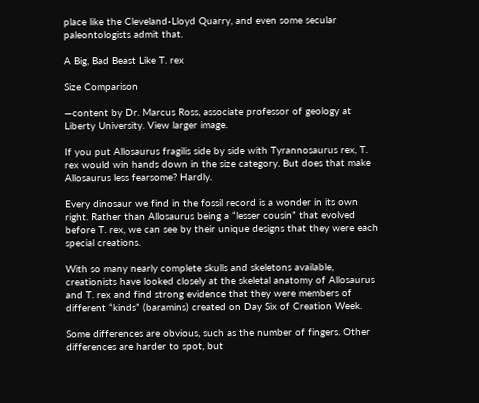place like the Cleveland-Lloyd Quarry, and even some secular paleontologists admit that.

A Big, Bad Beast Like T. rex

Size Comparison

—content by Dr. Marcus Ross, associate professor of geology at Liberty University. View larger image.

If you put Allosaurus fragilis side by side with Tyrannosaurus rex, T. rex would win hands down in the size category. But does that make Allosaurus less fearsome? Hardly.

Every dinosaur we find in the fossil record is a wonder in its own right. Rather than Allosaurus being a “lesser cousin” that evolved before T. rex, we can see by their unique designs that they were each special creations.

With so many nearly complete skulls and skeletons available, creationists have looked closely at the skeletal anatomy of Allosaurus and T. rex and find strong evidence that they were members of different “kinds” (baramins) created on Day Six of Creation Week.

Some differences are obvious, such as the number of fingers. Other differences are harder to spot, but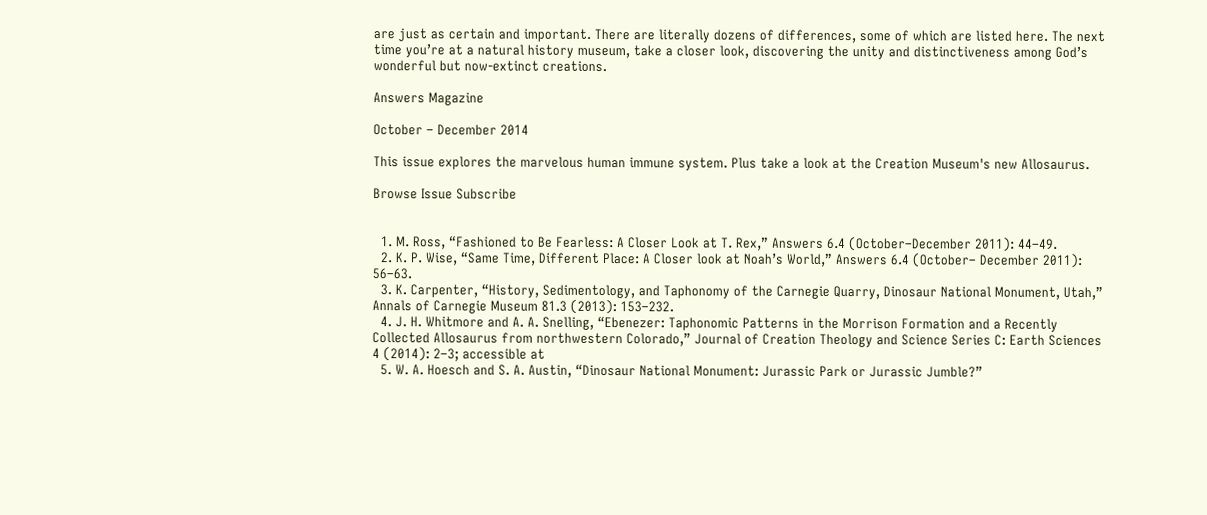are just as certain and important. There are literally dozens of differences, some of which are listed here. The next time you’re at a natural history museum, take a closer look, discovering the unity and distinctiveness among God’s wonderful but now-extinct creations.

Answers Magazine

October – December 2014

This issue explores the marvelous human immune system. Plus take a look at the Creation Museum's new Allosaurus.

Browse Issue Subscribe


  1. M. Ross, “Fashioned to Be Fearless: A Closer Look at T. Rex,” Answers 6.4 (October–December 2011): 44–49.
  2. K. P. Wise, “Same Time, Different Place: A Closer look at Noah’s World,” Answers 6.4 (October– December 2011): 56–63.
  3. K. Carpenter, “History, Sedimentology, and Taphonomy of the Carnegie Quarry, Dinosaur National Monument, Utah,” Annals of Carnegie Museum 81.3 (2013): 153–232.
  4. J. H. Whitmore and A. A. Snelling, “Ebenezer: Taphonomic Patterns in the Morrison Formation and a Recently Collected Allosaurus from northwestern Colorado,” Journal of Creation Theology and Science Series C: Earth Sciences 4 (2014): 2–3; accessible at
  5. W. A. Hoesch and S. A. Austin, “Dinosaur National Monument: Jurassic Park or Jurassic Jumble?”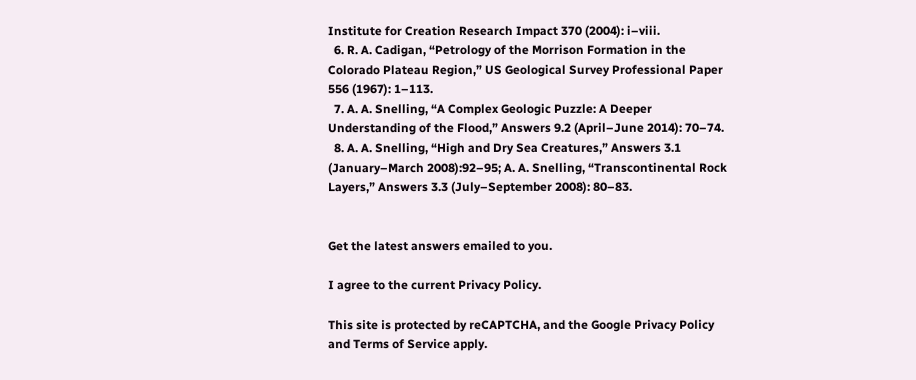Institute for Creation Research Impact 370 (2004): i–viii.
  6. R. A. Cadigan, “Petrology of the Morrison Formation in the Colorado Plateau Region,” US Geological Survey Professional Paper 556 (1967): 1–113.
  7. A. A. Snelling, “A Complex Geologic Puzzle: A Deeper Understanding of the Flood,” Answers 9.2 (April–June 2014): 70–74.
  8. A. A. Snelling, “High and Dry Sea Creatures,” Answers 3.1 (January–March 2008):92–95; A. A. Snelling, “Transcontinental Rock Layers,” Answers 3.3 (July–September 2008): 80–83.


Get the latest answers emailed to you.

I agree to the current Privacy Policy.

This site is protected by reCAPTCHA, and the Google Privacy Policy and Terms of Service apply.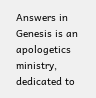Answers in Genesis is an apologetics ministry, dedicated to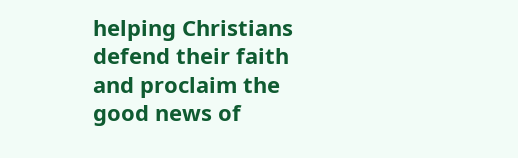helping Christians defend their faith and proclaim the good news of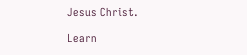Jesus Christ.

Learn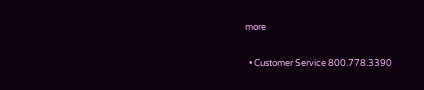more

  • Customer Service 800.778.3390